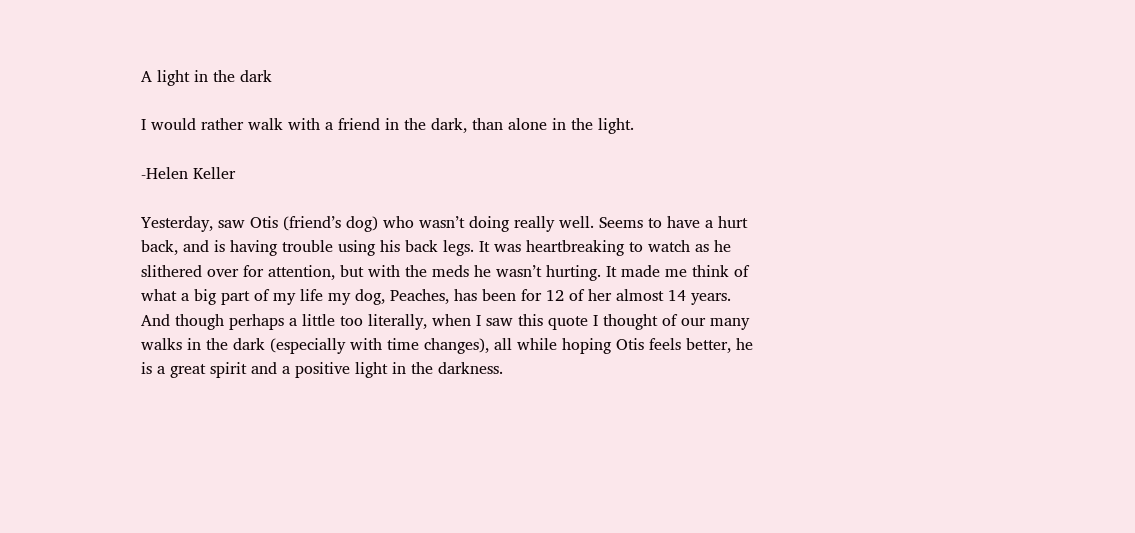A light in the dark

I would rather walk with a friend in the dark, than alone in the light.

-Helen Keller

Yesterday, saw Otis (friend’s dog) who wasn’t doing really well. Seems to have a hurt back, and is having trouble using his back legs. It was heartbreaking to watch as he slithered over for attention, but with the meds he wasn’t hurting. It made me think of what a big part of my life my dog, Peaches, has been for 12 of her almost 14 years. And though perhaps a little too literally, when I saw this quote I thought of our many walks in the dark (especially with time changes), all while hoping Otis feels better, he is a great spirit and a positive light in the darkness.